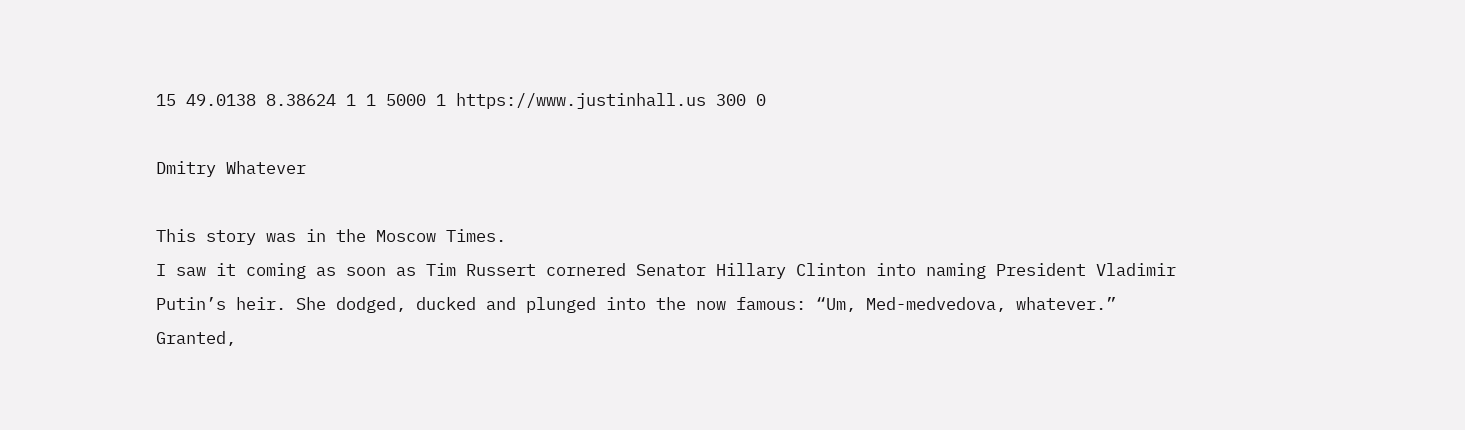15 49.0138 8.38624 1 1 5000 1 https://www.justinhall.us 300 0

Dmitry Whatever

This story was in the Moscow Times.
I saw it coming as soon as Tim Russert cornered Senator Hillary Clinton into naming President Vladimir Putin’s heir. She dodged, ducked and plunged into the now famous: “Um, Med-medvedova, whatever.”
Granted,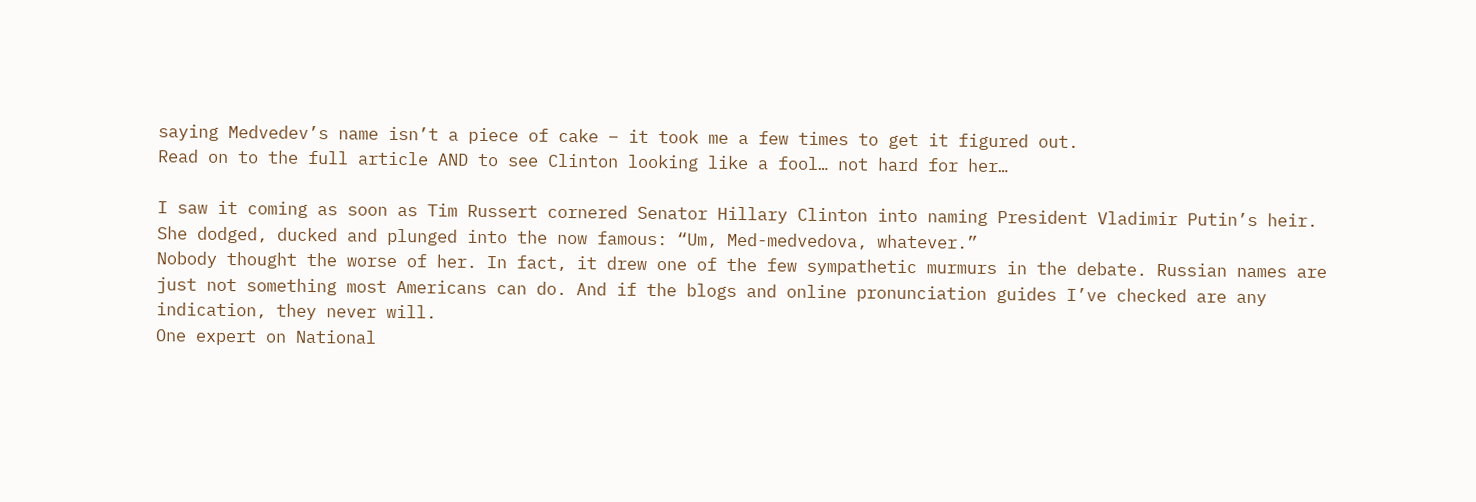saying Medvedev’s name isn’t a piece of cake – it took me a few times to get it figured out.
Read on to the full article AND to see Clinton looking like a fool… not hard for her…

I saw it coming as soon as Tim Russert cornered Senator Hillary Clinton into naming President Vladimir Putin’s heir. She dodged, ducked and plunged into the now famous: “Um, Med-medvedova, whatever.”
Nobody thought the worse of her. In fact, it drew one of the few sympathetic murmurs in the debate. Russian names are just not something most Americans can do. And if the blogs and online pronunciation guides I’ve checked are any indication, they never will.
One expert on National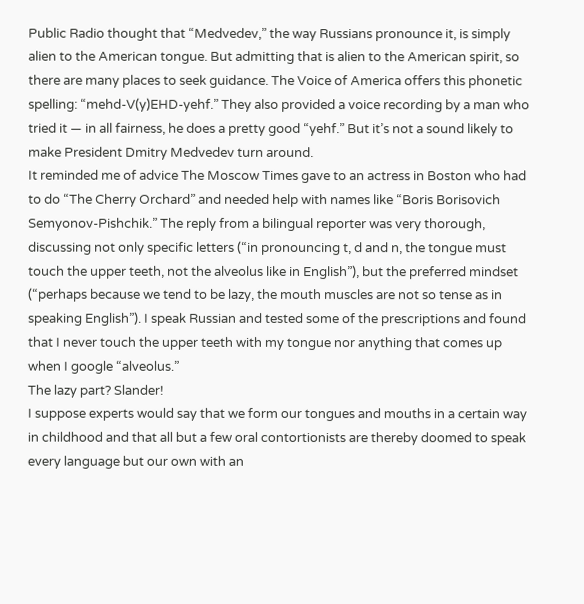Public Radio thought that “Medvedev,” the way Russians pronounce it, is simply alien to the American tongue. But admitting that is alien to the American spirit, so there are many places to seek guidance. The Voice of America offers this phonetic spelling: “mehd-V(y)EHD-yehf.” They also provided a voice recording by a man who tried it — in all fairness, he does a pretty good “yehf.” But it’s not a sound likely to make President Dmitry Medvedev turn around.
It reminded me of advice The Moscow Times gave to an actress in Boston who had to do “The Cherry Orchard” and needed help with names like “Boris Borisovich Semyonov-Pishchik.” The reply from a bilingual reporter was very thorough, discussing not only specific letters (“in pronouncing t, d and n, the tongue must touch the upper teeth, not the alveolus like in English”), but the preferred mindset (“perhaps because we tend to be lazy, the mouth muscles are not so tense as in speaking English”). I speak Russian and tested some of the prescriptions and found that I never touch the upper teeth with my tongue nor anything that comes up when I google “alveolus.”
The lazy part? Slander!
I suppose experts would say that we form our tongues and mouths in a certain way in childhood and that all but a few oral contortionists are thereby doomed to speak every language but our own with an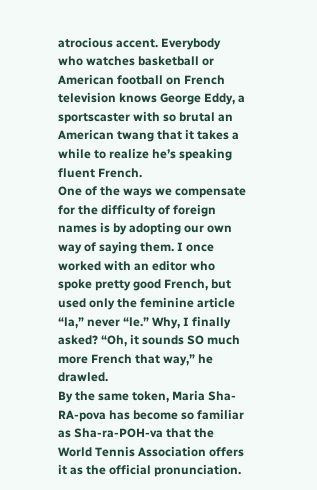atrocious accent. Everybody who watches basketball or American football on French television knows George Eddy, a sportscaster with so brutal an American twang that it takes a while to realize he’s speaking fluent French.
One of the ways we compensate for the difficulty of foreign names is by adopting our own way of saying them. I once worked with an editor who spoke pretty good French, but used only the feminine article “la,” never “le.” Why, I finally asked? “Oh, it sounds SO much more French that way,” he drawled.
By the same token, Maria Sha-RA-pova has become so familiar as Sha-ra-POH-va that the World Tennis Association offers it as the official pronunciation.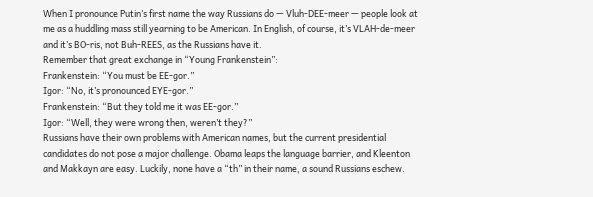When I pronounce Putin’s first name the way Russians do — Vluh-DEE-meer — people look at me as a huddling mass still yearning to be American. In English, of course, it’s VLAH-de-meer and it’s BO-ris, not Buh-REES, as the Russians have it.
Remember that great exchange in “Young Frankenstein”:
Frankenstein: “You must be EE-gor.”
Igor: “No, it’s pronounced EYE-gor.”
Frankenstein: “But they told me it was EE-gor.”
Igor: “Well, they were wrong then, weren’t they?”
Russians have their own problems with American names, but the current presidential candidates do not pose a major challenge. Obama leaps the language barrier, and Kleenton and Makkayn are easy. Luckily, none have a “th” in their name, a sound Russians eschew.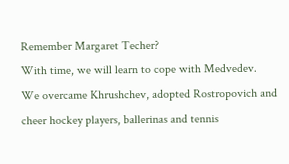Remember Margaret Techer?
With time, we will learn to cope with Medvedev. We overcame Khrushchev, adopted Rostropovich and cheer hockey players, ballerinas and tennis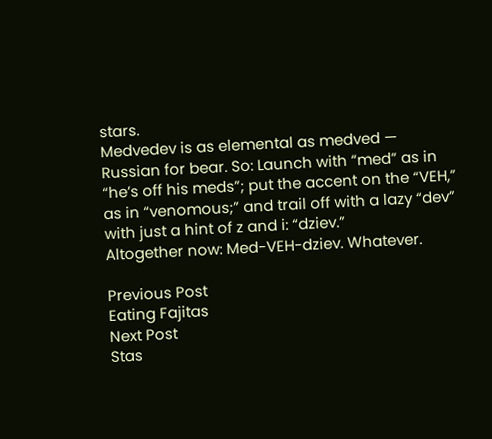stars.
Medvedev is as elemental as medved — Russian for bear. So: Launch with “med” as in “he’s off his meds”; put the accent on the “VEH,” as in “venomous;” and trail off with a lazy “dev” with just a hint of z and i: “dziev.”
Altogether now: Med-VEH-dziev. Whatever.

Previous Post
Eating Fajitas
Next Post
Stas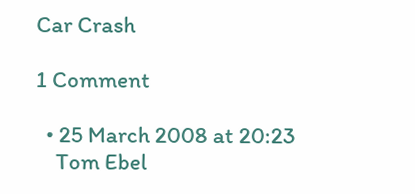Car Crash

1 Comment

  • 25 March 2008 at 20:23
    Tom Ebel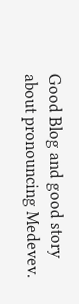Good Blog and good story about pronouncing Medevev.